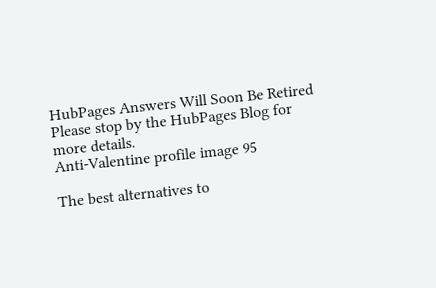HubPages Answers Will Soon Be Retired
Please stop by the HubPages Blog for more details.
Anti-Valentine profile image 95

The best alternatives to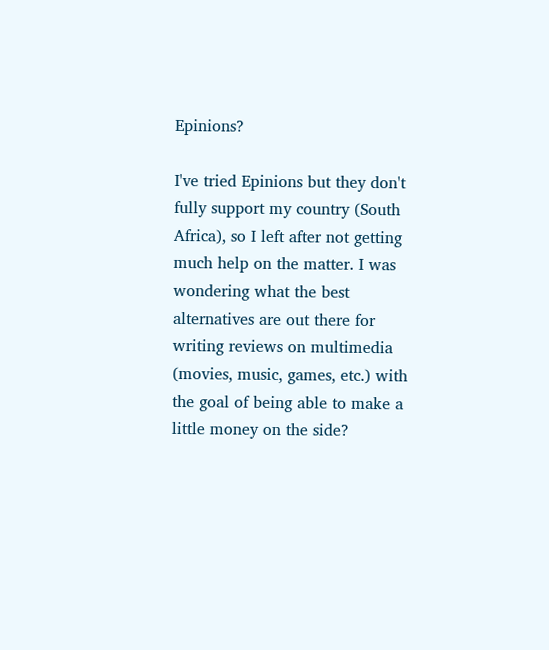Epinions?

I've tried Epinions but they don't fully support my country (South Africa), so I left after not getting much help on the matter. I was wondering what the best alternatives are out there for writing reviews on multimedia (movies, music, games, etc.) with the goal of being able to make a little money on the side?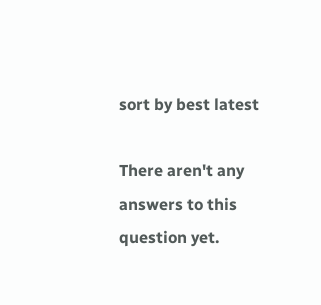sort by best latest

There aren't any answers to this question yet.